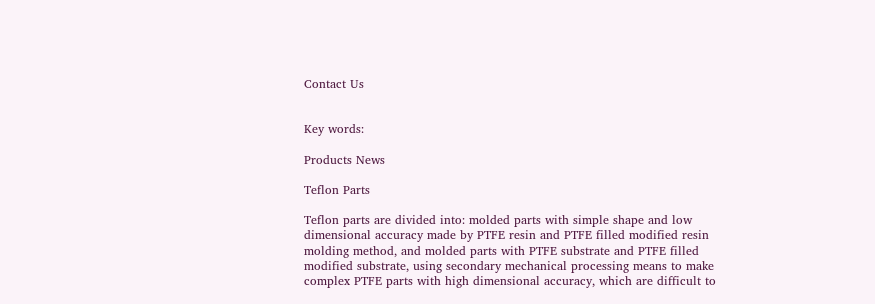Contact Us


Key words:

Products News

Teflon Parts

Teflon parts are divided into: molded parts with simple shape and low dimensional accuracy made by PTFE resin and PTFE filled modified resin molding method, and molded parts with PTFE substrate and PTFE filled modified substrate, using secondary mechanical processing means to make complex PTFE parts with high dimensional accuracy, which are difficult to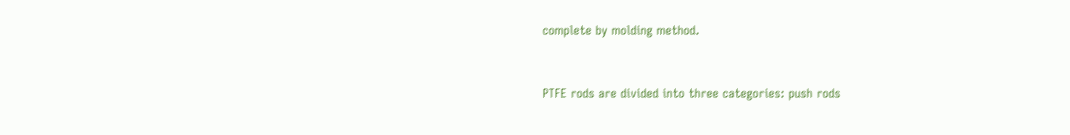complete by molding method.


PTFE rods are divided into three categories: push rods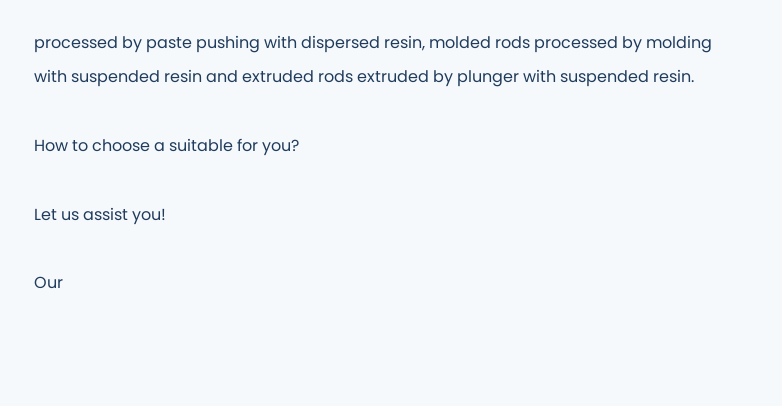processed by paste pushing with dispersed resin, molded rods processed by molding with suspended resin and extruded rods extruded by plunger with suspended resin.

How to choose a suitable for you?

Let us assist you!

Our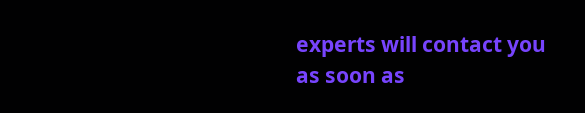experts will contact you as soon as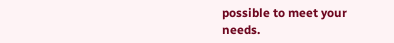possible to meet your needs.